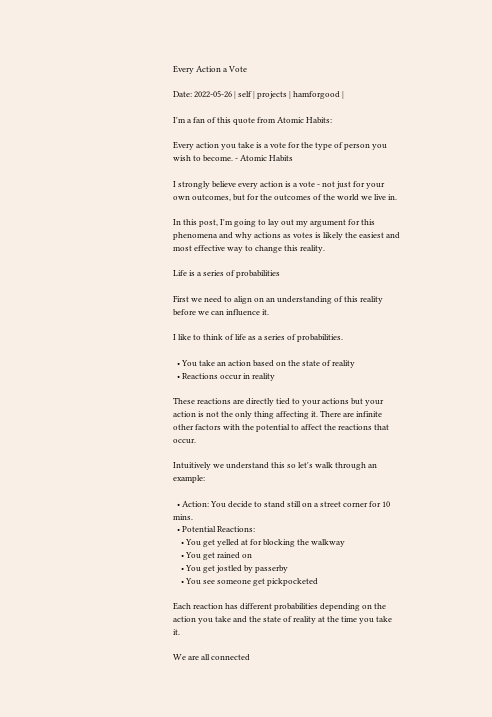Every Action a Vote

Date: 2022-05-26 | self | projects | hamforgood |

I'm a fan of this quote from Atomic Habits:

Every action you take is a vote for the type of person you wish to become. - Atomic Habits

I strongly believe every action is a vote - not just for your own outcomes, but for the outcomes of the world we live in.

In this post, I'm going to lay out my argument for this phenomena and why actions as votes is likely the easiest and most effective way to change this reality.

Life is a series of probabilities

First we need to align on an understanding of this reality before we can influence it.

I like to think of life as a series of probabilities.

  • You take an action based on the state of reality
  • Reactions occur in reality

These reactions are directly tied to your actions but your action is not the only thing affecting it. There are infinite other factors with the potential to affect the reactions that occur.

Intuitively we understand this so let's walk through an example:

  • Action: You decide to stand still on a street corner for 10 mins.
  • Potential Reactions:
    • You get yelled at for blocking the walkway
    • You get rained on
    • You get jostled by passerby
    • You see someone get pickpocketed

Each reaction has different probabilities depending on the action you take and the state of reality at the time you take it.

We are all connected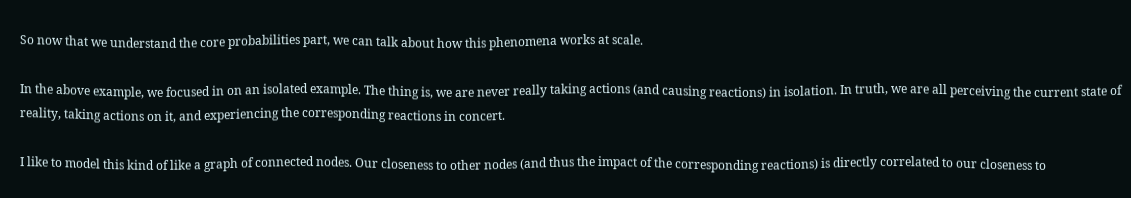So now that we understand the core probabilities part, we can talk about how this phenomena works at scale.

In the above example, we focused in on an isolated example. The thing is, we are never really taking actions (and causing reactions) in isolation. In truth, we are all perceiving the current state of reality, taking actions on it, and experiencing the corresponding reactions in concert.

I like to model this kind of like a graph of connected nodes. Our closeness to other nodes (and thus the impact of the corresponding reactions) is directly correlated to our closeness to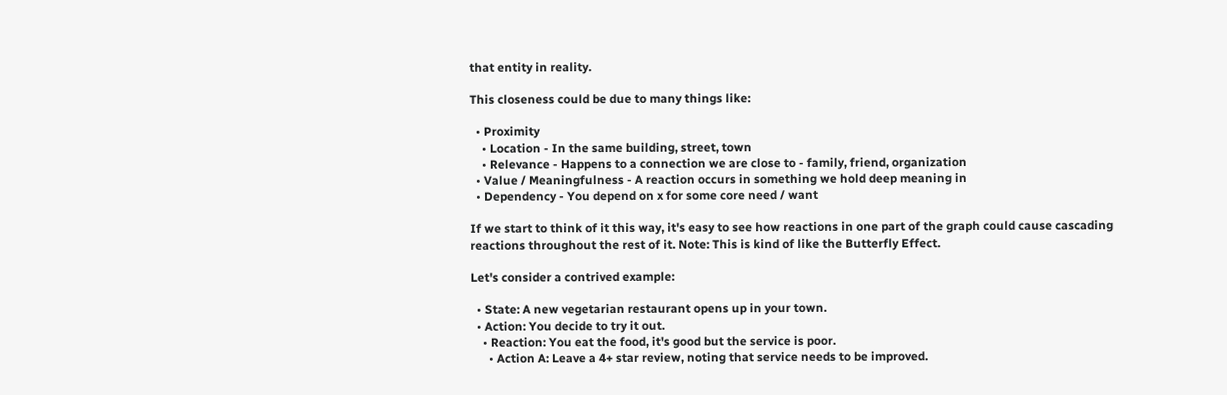that entity in reality.

This closeness could be due to many things like:

  • Proximity
    • Location - In the same building, street, town
    • Relevance - Happens to a connection we are close to - family, friend, organization
  • Value / Meaningfulness - A reaction occurs in something we hold deep meaning in
  • Dependency - You depend on x for some core need / want

If we start to think of it this way, it's easy to see how reactions in one part of the graph could cause cascading reactions throughout the rest of it. Note: This is kind of like the Butterfly Effect.

Let's consider a contrived example:

  • State: A new vegetarian restaurant opens up in your town.
  • Action: You decide to try it out.
    • Reaction: You eat the food, it's good but the service is poor.
      • Action A: Leave a 4+ star review, noting that service needs to be improved.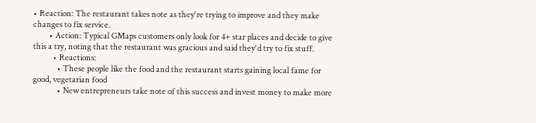• Reaction: The restaurant takes note as they're trying to improve and they make changes to fix service.
        • Action: Typical GMaps customers only look for 4+ star places and decide to give this a try, noting that the restaurant was gracious and said they'd try to fix stuff.
          • Reactions:
            • These people like the food and the restaurant starts gaining local fame for good, vegetarian food
            • New entrepreneurs take note of this success and invest money to make more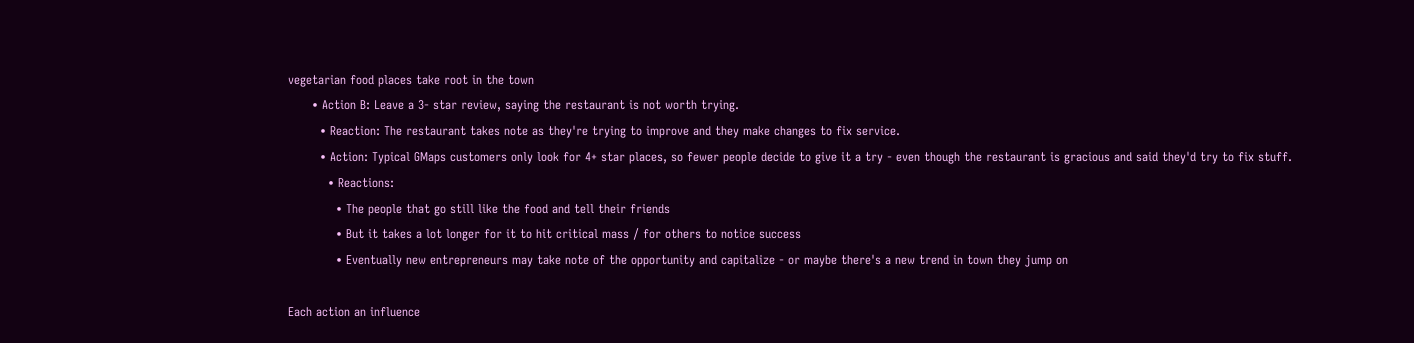vegetarian food places take root in the town
      • Action B: Leave a 3- star review, saying the restaurant is not worth trying.
        • Reaction: The restaurant takes note as they're trying to improve and they make changes to fix service.
        • Action: Typical GMaps customers only look for 4+ star places, so fewer people decide to give it a try - even though the restaurant is gracious and said they'd try to fix stuff.
          • Reactions:
            • The people that go still like the food and tell their friends
            • But it takes a lot longer for it to hit critical mass / for others to notice success
            • Eventually new entrepreneurs may take note of the opportunity and capitalize - or maybe there's a new trend in town they jump on

Each action an influence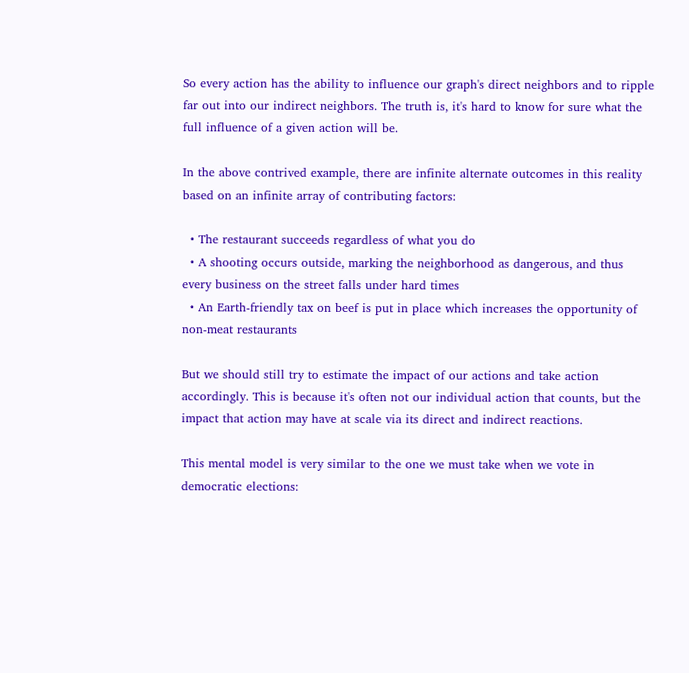So every action has the ability to influence our graph's direct neighbors and to ripple far out into our indirect neighbors. The truth is, it's hard to know for sure what the full influence of a given action will be.

In the above contrived example, there are infinite alternate outcomes in this reality based on an infinite array of contributing factors:

  • The restaurant succeeds regardless of what you do
  • A shooting occurs outside, marking the neighborhood as dangerous, and thus every business on the street falls under hard times
  • An Earth-friendly tax on beef is put in place which increases the opportunity of non-meat restaurants

But we should still try to estimate the impact of our actions and take action accordingly. This is because it's often not our individual action that counts, but the impact that action may have at scale via its direct and indirect reactions.

This mental model is very similar to the one we must take when we vote in democratic elections: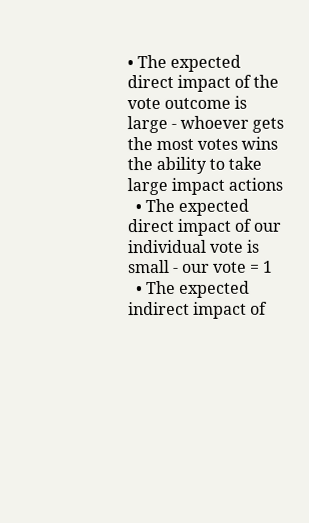• The expected direct impact of the vote outcome is large - whoever gets the most votes wins the ability to take large impact actions
  • The expected direct impact of our individual vote is small - our vote = 1
  • The expected indirect impact of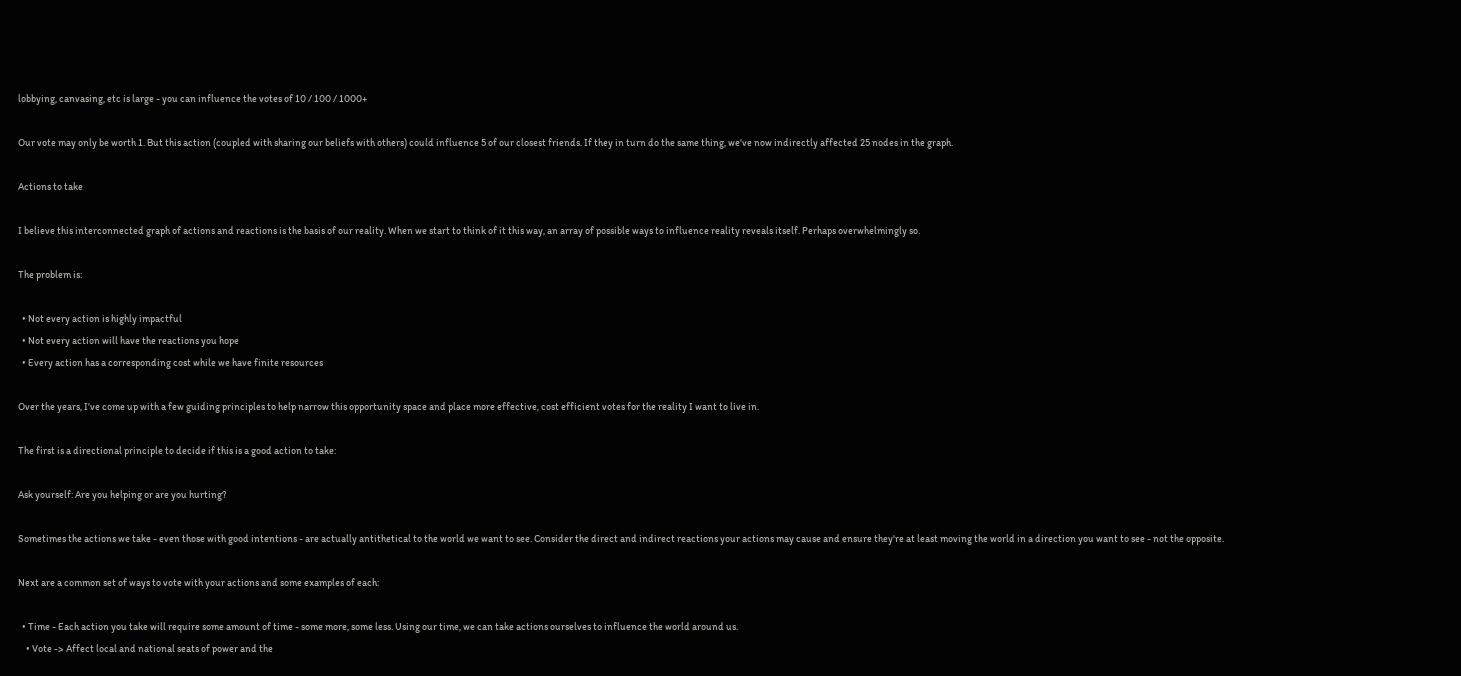lobbying, canvasing, etc is large - you can influence the votes of 10 / 100 / 1000+

Our vote may only be worth 1. But this action (coupled with sharing our beliefs with others) could influence 5 of our closest friends. If they in turn do the same thing, we've now indirectly affected 25 nodes in the graph.

Actions to take

I believe this interconnected graph of actions and reactions is the basis of our reality. When we start to think of it this way, an array of possible ways to influence reality reveals itself. Perhaps overwhelmingly so.

The problem is:

  • Not every action is highly impactful
  • Not every action will have the reactions you hope
  • Every action has a corresponding cost while we have finite resources

Over the years, I've come up with a few guiding principles to help narrow this opportunity space and place more effective, cost efficient votes for the reality I want to live in.

The first is a directional principle to decide if this is a good action to take:

Ask yourself: Are you helping or are you hurting?

Sometimes the actions we take - even those with good intentions - are actually antithetical to the world we want to see. Consider the direct and indirect reactions your actions may cause and ensure they're at least moving the world in a direction you want to see - not the opposite.

Next are a common set of ways to vote with your actions and some examples of each:

  • Time - Each action you take will require some amount of time - some more, some less. Using our time, we can take actions ourselves to influence the world around us.
    • Vote -> Affect local and national seats of power and the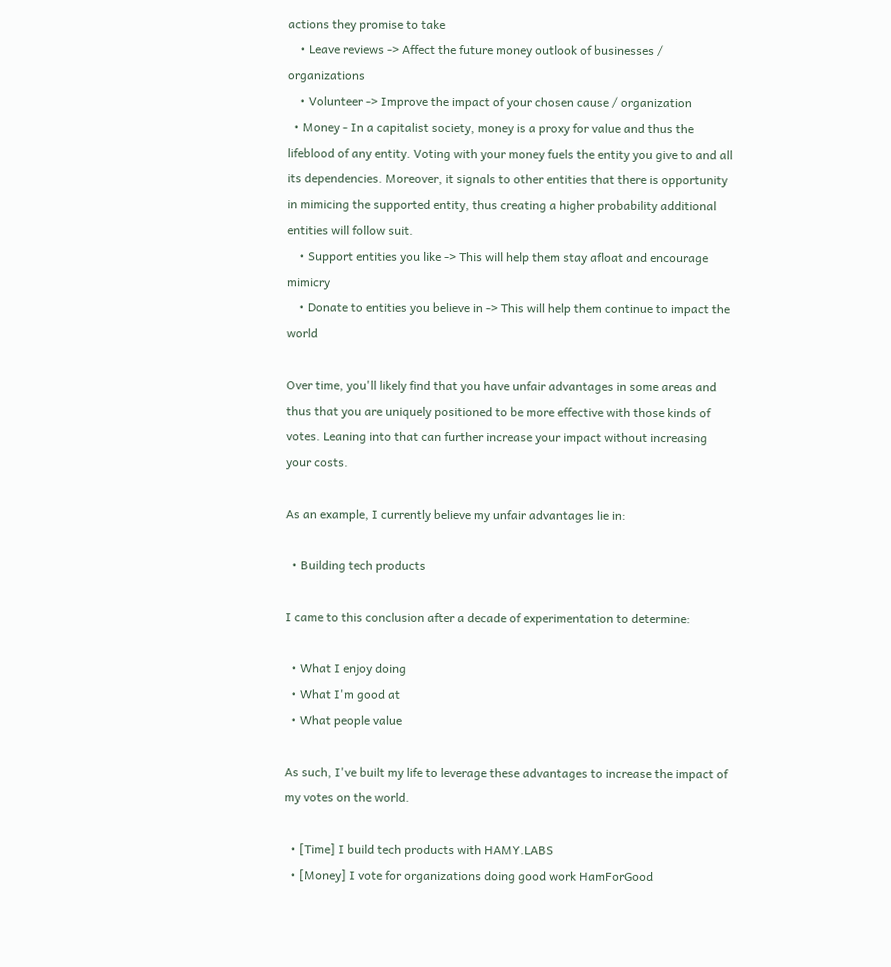actions they promise to take
    • Leave reviews -> Affect the future money outlook of businesses / organizations
    • Volunteer -> Improve the impact of your chosen cause / organization
  • Money - In a capitalist society, money is a proxy for value and thus the lifeblood of any entity. Voting with your money fuels the entity you give to and all its dependencies. Moreover, it signals to other entities that there is opportunity in mimicing the supported entity, thus creating a higher probability additional entities will follow suit.
    • Support entities you like -> This will help them stay afloat and encourage mimicry
    • Donate to entities you believe in -> This will help them continue to impact the world

Over time, you'll likely find that you have unfair advantages in some areas and thus that you are uniquely positioned to be more effective with those kinds of votes. Leaning into that can further increase your impact without increasing your costs.

As an example, I currently believe my unfair advantages lie in:

  • Building tech products

I came to this conclusion after a decade of experimentation to determine:

  • What I enjoy doing
  • What I'm good at
  • What people value

As such, I've built my life to leverage these advantages to increase the impact of my votes on the world.

  • [Time] I build tech products with HAMY.LABS
  • [Money] I vote for organizations doing good work HamForGood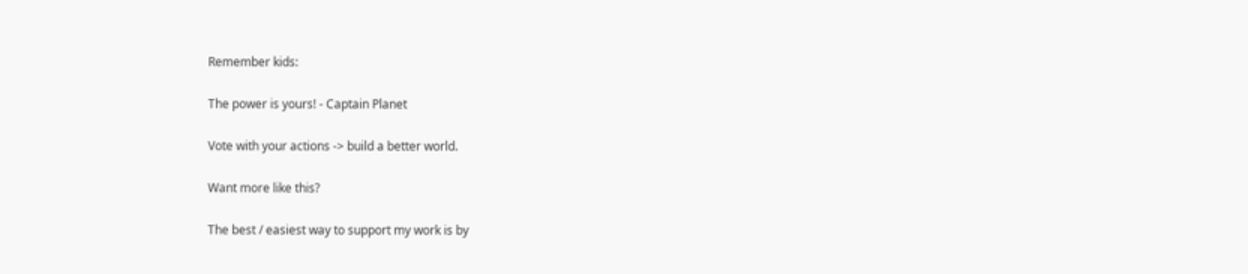Remember kids:

The power is yours! - Captain Planet

Vote with your actions -> build a better world.

Want more like this?

The best / easiest way to support my work is by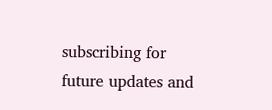subscribing for future updates and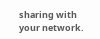sharing with your network.